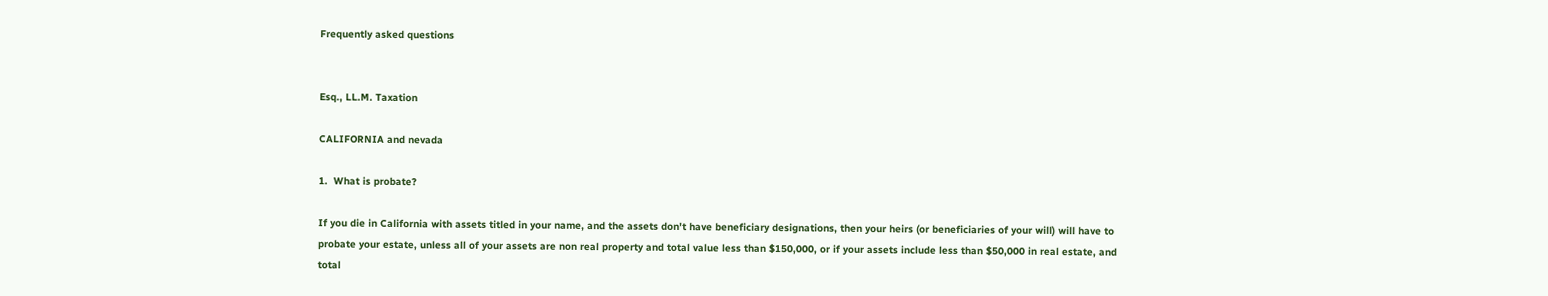Frequently asked questions


Esq., LL.M. Taxation

CALIFORNIA and nevada

1.  What is probate?

If you die in California with assets titled in your name, and the assets don't have beneficiary designations, then your heirs (or beneficiaries of your will) will have to probate your estate, unless all of your assets are non real property and total value less than $150,000, or if your assets include less than $50,000 in real estate, and total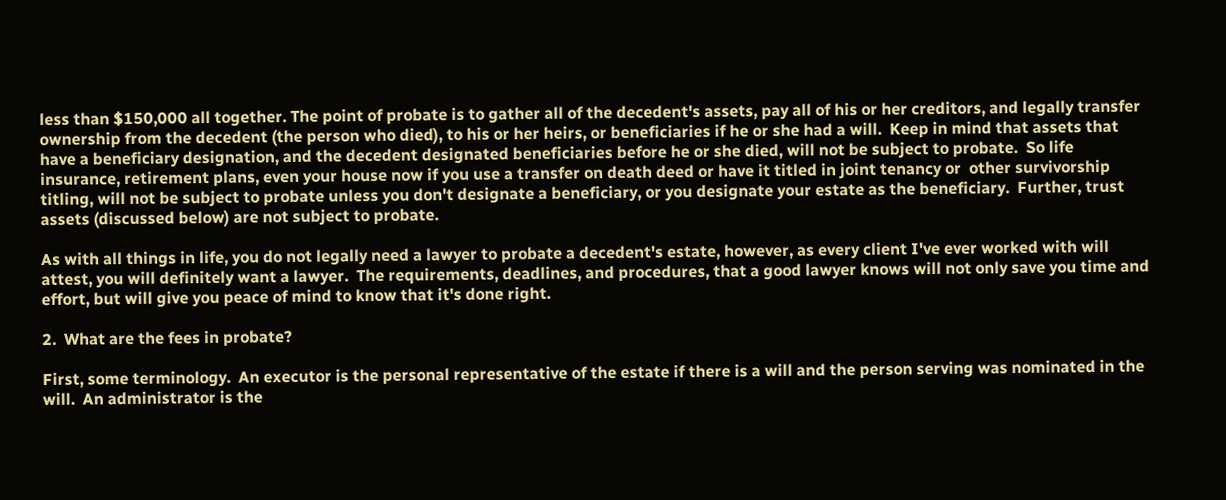less than $150,000 all together. The point of probate is to gather all of the decedent's assets, pay all of his or her creditors, and legally transfer ownership from the decedent (the person who died), to his or her heirs, or beneficiaries if he or she had a will.  Keep in mind that assets that have a beneficiary designation, and the decedent designated beneficiaries before he or she died, will not be subject to probate.  So life insurance, retirement plans, even your house now if you use a transfer on death deed or have it titled in joint tenancy or  other survivorship titling, will not be subject to probate unless you don't designate a beneficiary, or you designate your estate as the beneficiary.  Further, trust assets (discussed below) are not subject to probate.

As with all things in life, you do not legally need a lawyer to probate a decedent's estate, however, as every client I've ever worked with will attest, you will definitely want a lawyer.  The requirements, deadlines, and procedures, that a good lawyer knows will not only save you time and effort, but will give you peace of mind to know that it's done right.

2.  What are the fees in probate?

First, some terminology.  An executor is the personal representative of the estate if there is a will and the person serving was nominated in the will.  An administrator is the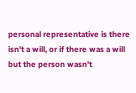personal representative is there isn't a will, or if there was a will but the person wasn't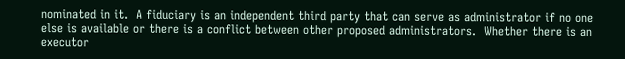nominated in it.  A fiduciary is an independent third party that can serve as administrator if no one else is available or there is a conflict between other proposed administrators.  Whether there is an executor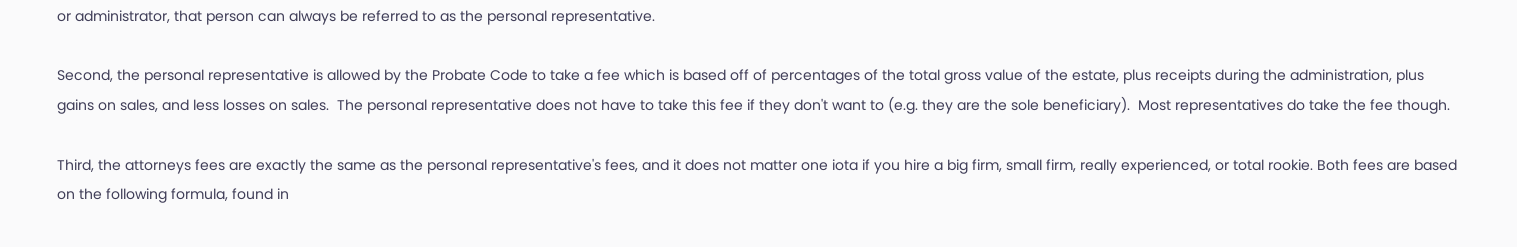or administrator, that person can always be referred to as the personal representative.

Second, the personal representative is allowed by the Probate Code to take a fee which is based off of percentages of the total gross value of the estate, plus receipts during the administration, plus gains on sales, and less losses on sales.  The personal representative does not have to take this fee if they don't want to (e.g. they are the sole beneficiary).  Most representatives do take the fee though.

Third, the attorneys fees are exactly the same as the personal representative's fees, and it does not matter one iota if you hire a big firm, small firm, really experienced, or total rookie. Both fees are based on the following formula, found in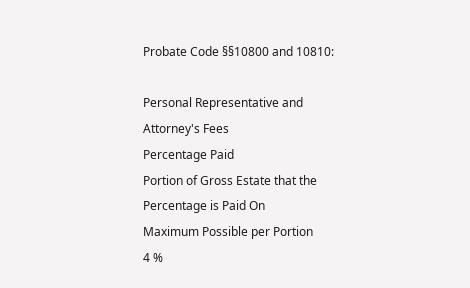Probate Code §§10800 and 10810:

Personal Representative and Attorney's Fees
Percentage Paid
Portion of Gross Estate that the Percentage is Paid On
Maximum Possible per Portion
4 %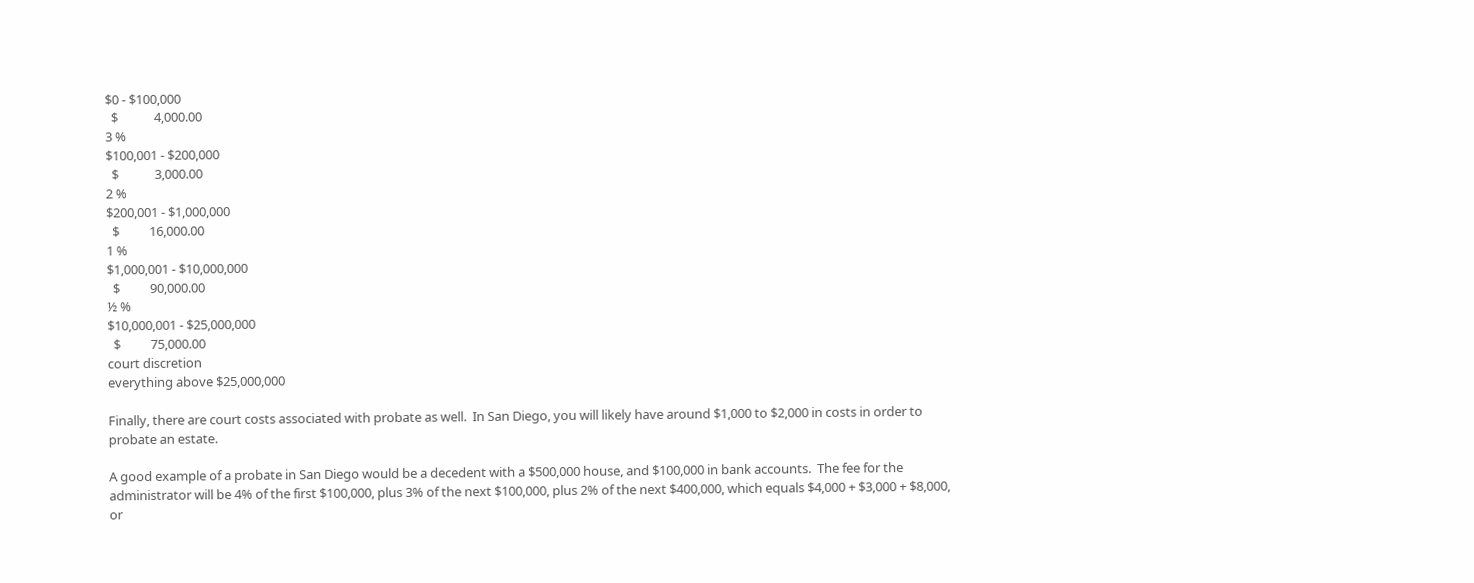$0 - $100,000
  $            4,000.00
3 %
$100,001 - $200,000
  $            3,000.00
2 %
$200,001 - $1,000,000
  $          16,000.00
1 %
$1,000,001 - $10,000,000
  $          90,000.00
½ %
$10,000,001 - $25,000,000
  $          75,000.00
court discretion
everything above $25,000,000

Finally, there are court costs associated with probate as well.  In San Diego, you will likely have around $1,000 to $2,000 in costs in order to probate an estate.

A good example of a probate in San Diego would be a decedent with a $500,000 house, and $100,000 in bank accounts.  The fee for the administrator will be 4% of the first $100,000, plus 3% of the next $100,000, plus 2% of the next $400,000, which equals $4,000 + $3,000 + $8,000, or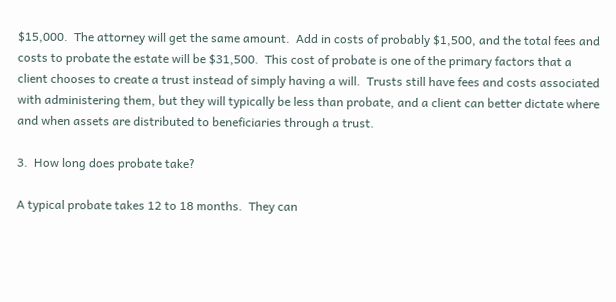$15,000.  The attorney will get the same amount.  Add in costs of probably $1,500, and the total fees and costs to probate the estate will be $31,500.  This cost of probate is one of the primary factors that a client chooses to create a trust instead of simply having a will.  Trusts still have fees and costs associated with administering them, but they will typically be less than probate, and a client can better dictate where and when assets are distributed to beneficiaries through a trust.

3.  How long does probate take?

A typical probate takes 12 to 18 months.  They can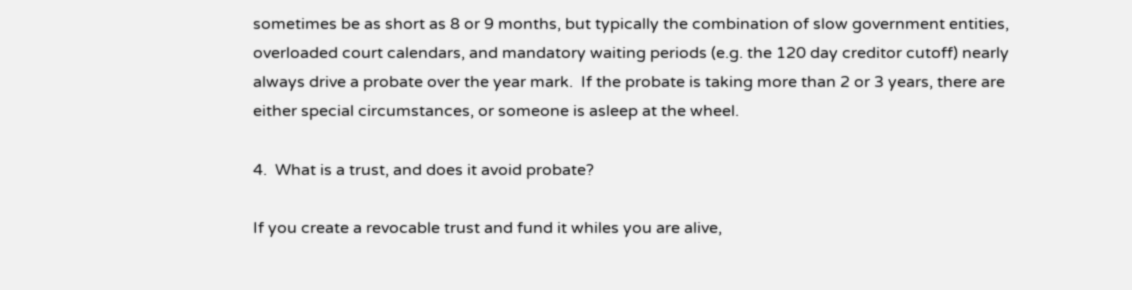sometimes be as short as 8 or 9 months, but typically the combination of slow government entities, overloaded court calendars, and mandatory waiting periods (e.g. the 120 day creditor cutoff) nearly always drive a probate over the year mark.  If the probate is taking more than 2 or 3 years, there are either special circumstances, or someone is asleep at the wheel.

4.  What is a trust, and does it avoid probate?

If you create a revocable trust and fund it whiles you are alive,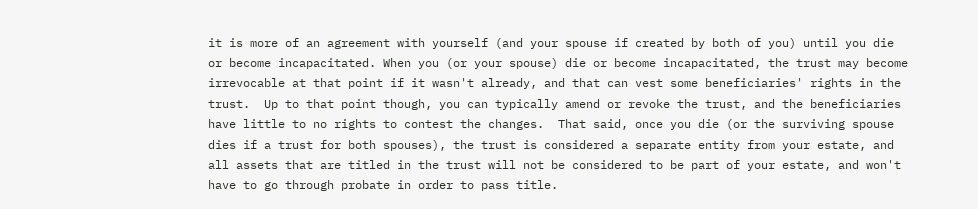it is more of an agreement with yourself (and your spouse if created by both of you) until you die or become incapacitated. When you (or your spouse) die or become incapacitated, the trust may become irrevocable at that point if it wasn't already, and that can vest some beneficiaries' rights in the trust.  Up to that point though, you can typically amend or revoke the trust, and the beneficiaries have little to no rights to contest the changes.  That said, once you die (or the surviving spouse dies if a trust for both spouses), the trust is considered a separate entity from your estate, and all assets that are titled in the trust will not be considered to be part of your estate, and won't have to go through probate in order to pass title.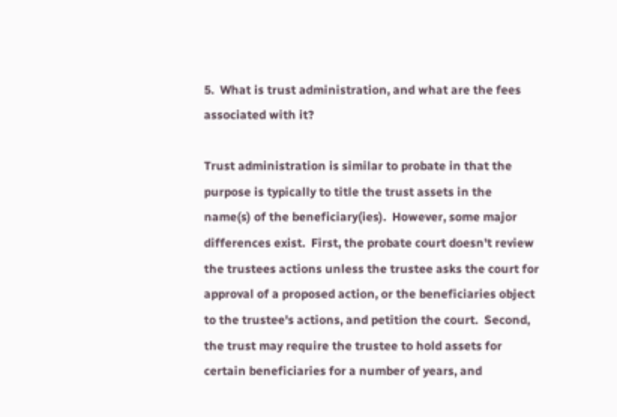5.  What is trust administration, and what are the fees associated with it?

Trust administration is similar to probate in that the purpose is typically to title the trust assets in the name(s) of the beneficiary(ies).  However, some major differences exist.  First, the probate court doesn't review the trustees actions unless the trustee asks the court for approval of a proposed action, or the beneficiaries object to the trustee's actions, and petition the court.  Second, the trust may require the trustee to hold assets for certain beneficiaries for a number of years, and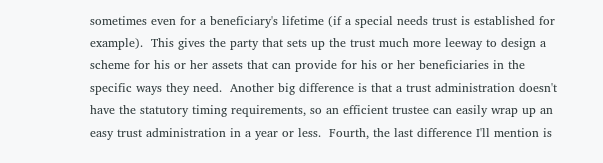sometimes even for a beneficiary's lifetime (if a special needs trust is established for example).  This gives the party that sets up the trust much more leeway to design a scheme for his or her assets that can provide for his or her beneficiaries in the specific ways they need.  Another big difference is that a trust administration doesn't have the statutory timing requirements, so an efficient trustee can easily wrap up an easy trust administration in a year or less.  Fourth, the last difference I'll mention is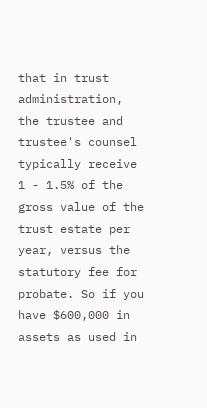that in trust administration, the trustee and trustee's counsel typically receive 1 - 1.5% of the gross value of the trust estate per year, versus the statutory fee for probate. So if you have $600,000 in assets as used in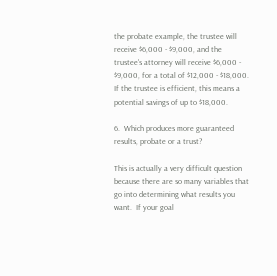the probate example, the trustee will receive $6,000 - $9,000, and the trustee's attorney will receive $6,000 - $9,000, for a total of $12,000 - $18,000.  If the trustee is efficient, this means a potential savings of up to $18,000.

6.  Which produces more guaranteed results, probate or a trust?

This is actually a very difficult question because there are so many variables that go into determining what results you want.  If your goal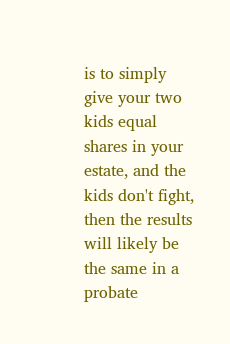is to simply give your two kids equal shares in your estate, and the kids don't fight, then the results will likely be the same in a probate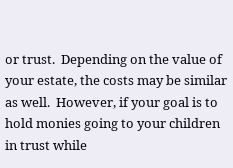or trust.  Depending on the value of your estate, the costs may be similar as well.  However, if your goal is to hold monies going to your children in trust while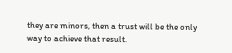they are minors, then a trust will be the only way to achieve that result.